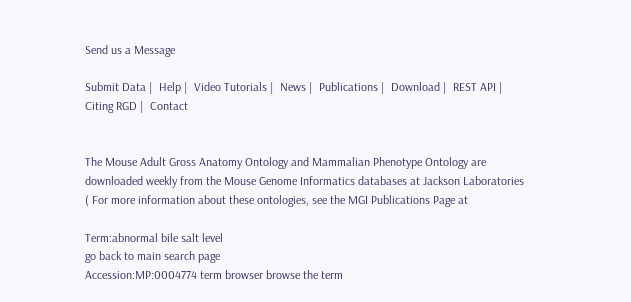Send us a Message

Submit Data |  Help |  Video Tutorials |  News |  Publications |  Download |  REST API |  Citing RGD |  Contact


The Mouse Adult Gross Anatomy Ontology and Mammalian Phenotype Ontology are downloaded weekly from the Mouse Genome Informatics databases at Jackson Laboratories ( For more information about these ontologies, see the MGI Publications Page at

Term:abnormal bile salt level
go back to main search page
Accession:MP:0004774 term browser browse the term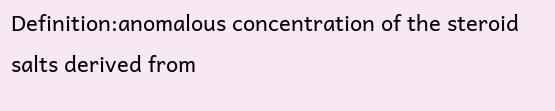Definition:anomalous concentration of the steroid salts derived from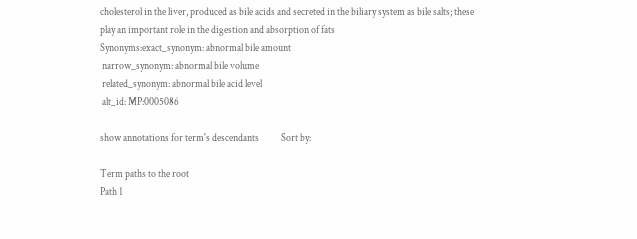cholesterol in the liver, produced as bile acids and secreted in the biliary system as bile salts; these play an important role in the digestion and absorption of fats
Synonyms:exact_synonym: abnormal bile amount
 narrow_synonym: abnormal bile volume
 related_synonym: abnormal bile acid level
 alt_id: MP:0005086

show annotations for term's descendants           Sort by:

Term paths to the root
Path 1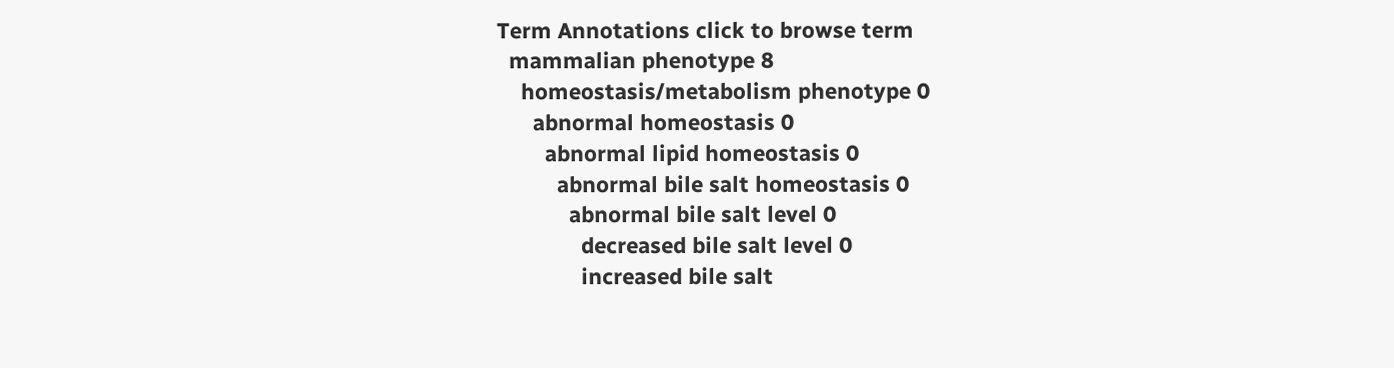Term Annotations click to browse term
  mammalian phenotype 8
    homeostasis/metabolism phenotype 0
      abnormal homeostasis 0
        abnormal lipid homeostasis 0
          abnormal bile salt homeostasis 0
            abnormal bile salt level 0
              decreased bile salt level 0
              increased bile salt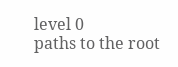level 0
paths to the root